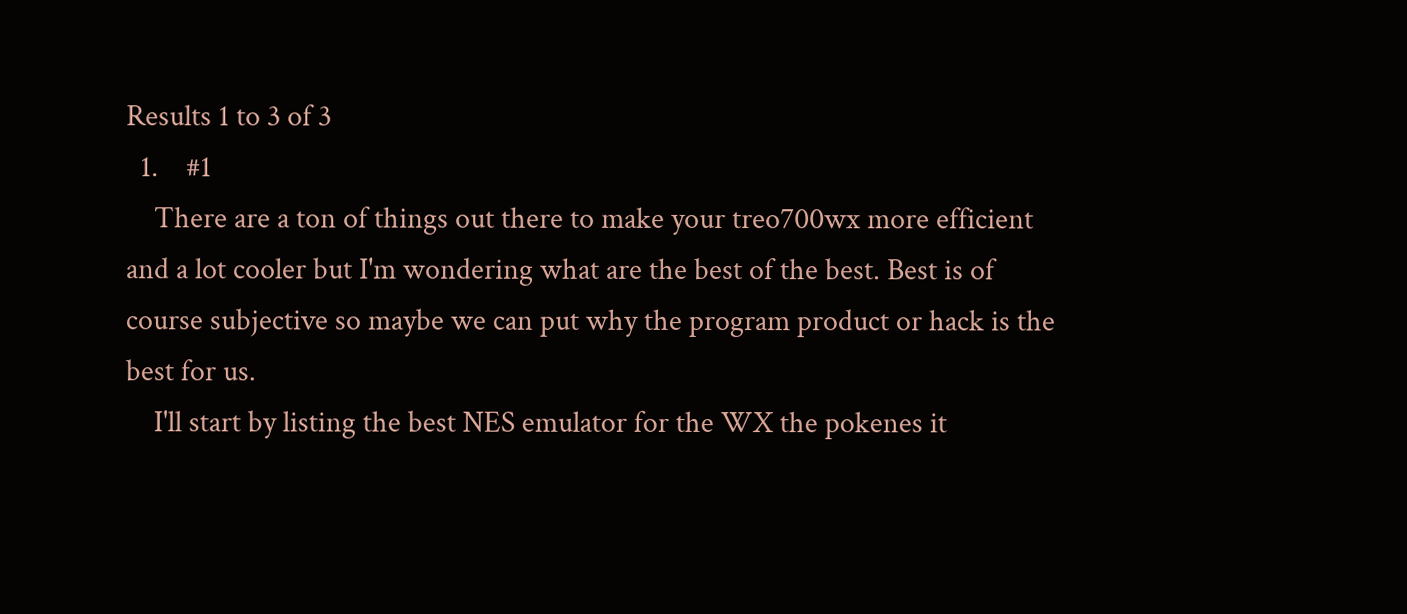Results 1 to 3 of 3
  1.    #1
    There are a ton of things out there to make your treo700wx more efficient and a lot cooler but I'm wondering what are the best of the best. Best is of course subjective so maybe we can put why the program product or hack is the best for us.
    I'll start by listing the best NES emulator for the WX the pokenes it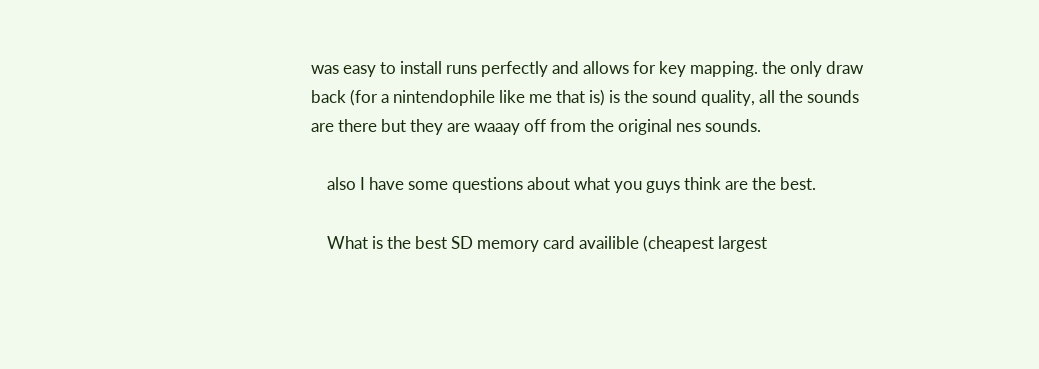was easy to install runs perfectly and allows for key mapping. the only draw back (for a nintendophile like me that is) is the sound quality, all the sounds are there but they are waaay off from the original nes sounds.

    also I have some questions about what you guys think are the best.

    What is the best SD memory card availible (cheapest largest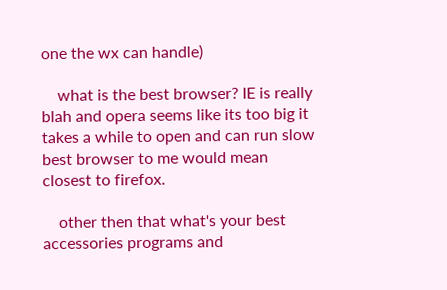one the wx can handle)

    what is the best browser? IE is really blah and opera seems like its too big it takes a while to open and can run slow best browser to me would mean closest to firefox.

    other then that what's your best accessories programs and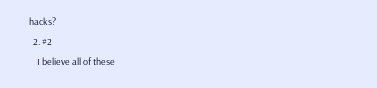hacks?
  2. #2
    I believe all of these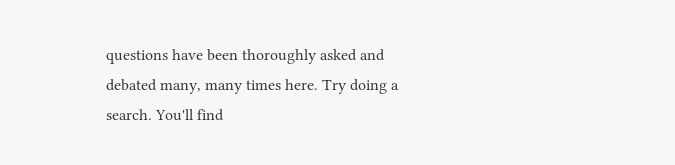questions have been thoroughly asked and debated many, many times here. Try doing a search. You'll find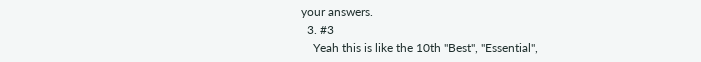your answers.
  3. #3
    Yeah this is like the 10th "Best", "Essential",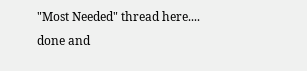"Most Needed" thread here.... done and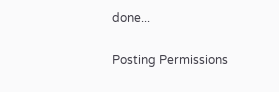done...

Posting Permissions